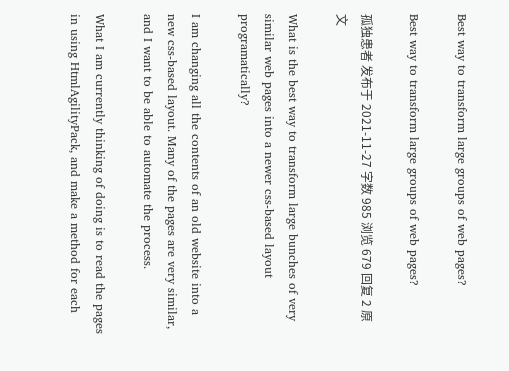Best way to transform large groups of web pages?

Best way to transform large groups of web pages?

孤独患者 发布于 2021-11-27 字数 985 浏览 679 回复 2 原文

What is the best way to transform large bunches of very similar web pages into a newer css-based layout programatically?

I am changing all the contents of an old website into a new css-based layout. Many of the pages are very similar, and I want to be able to automate the process.

What I am currently thinking of doing is to read the pages in using HtmlAgilityPack, and make a method for each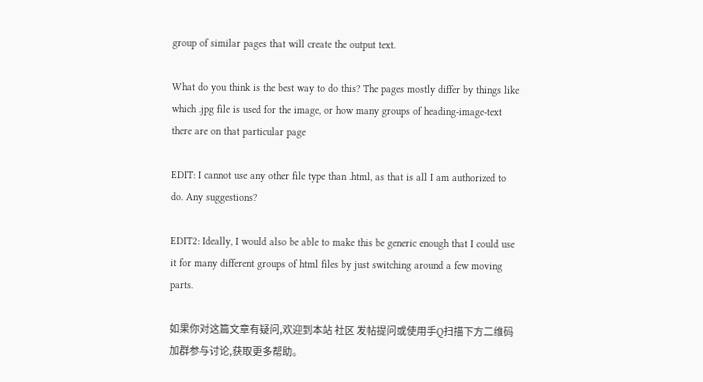group of similar pages that will create the output text.

What do you think is the best way to do this? The pages mostly differ by things like which .jpg file is used for the image, or how many groups of heading-image-text there are on that particular page

EDIT: I cannot use any other file type than .html, as that is all I am authorized to do. Any suggestions?

EDIT2: Ideally, I would also be able to make this be generic enough that I could use it for many different groups of html files by just switching around a few moving parts.

如果你对这篇文章有疑问,欢迎到本站 社区 发帖提问或使用手Q扫描下方二维码加群参与讨论,获取更多帮助。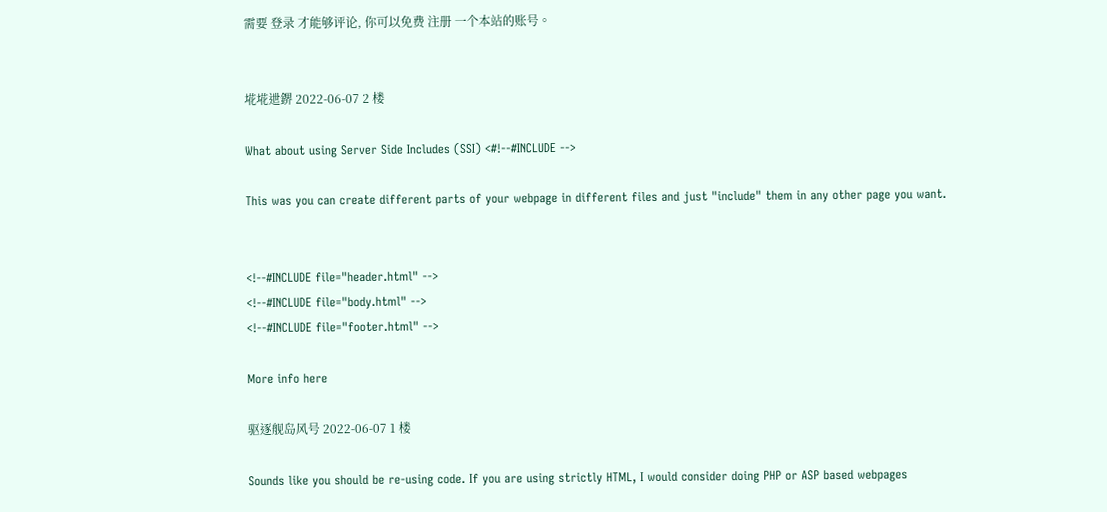需要 登录 才能够评论, 你可以免费 注册 一个本站的账号。


埖埖迣鎅 2022-06-07 2 楼

What about using Server Side Includes (SSI) <#!--#INCLUDE -->

This was you can create different parts of your webpage in different files and just "include" them in any other page you want.


<!--#INCLUDE file="header.html" -->
<!--#INCLUDE file="body.html" -->
<!--#INCLUDE file="footer.html" -->

More info here

驱逐舰岛风号 2022-06-07 1 楼

Sounds like you should be re-using code. If you are using strictly HTML, I would consider doing PHP or ASP based webpages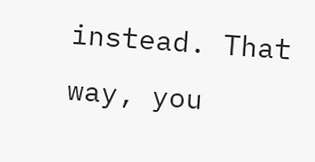instead. That way, you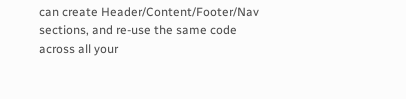can create Header/Content/Footer/Nav sections, and re-use the same code across all your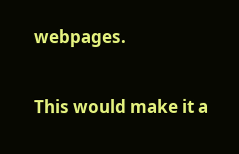webpages.

This would make it a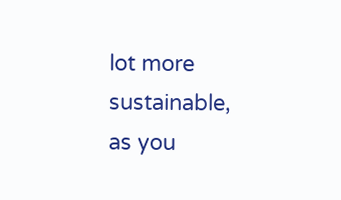lot more sustainable, as you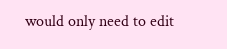would only need to edit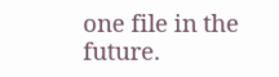one file in the future.